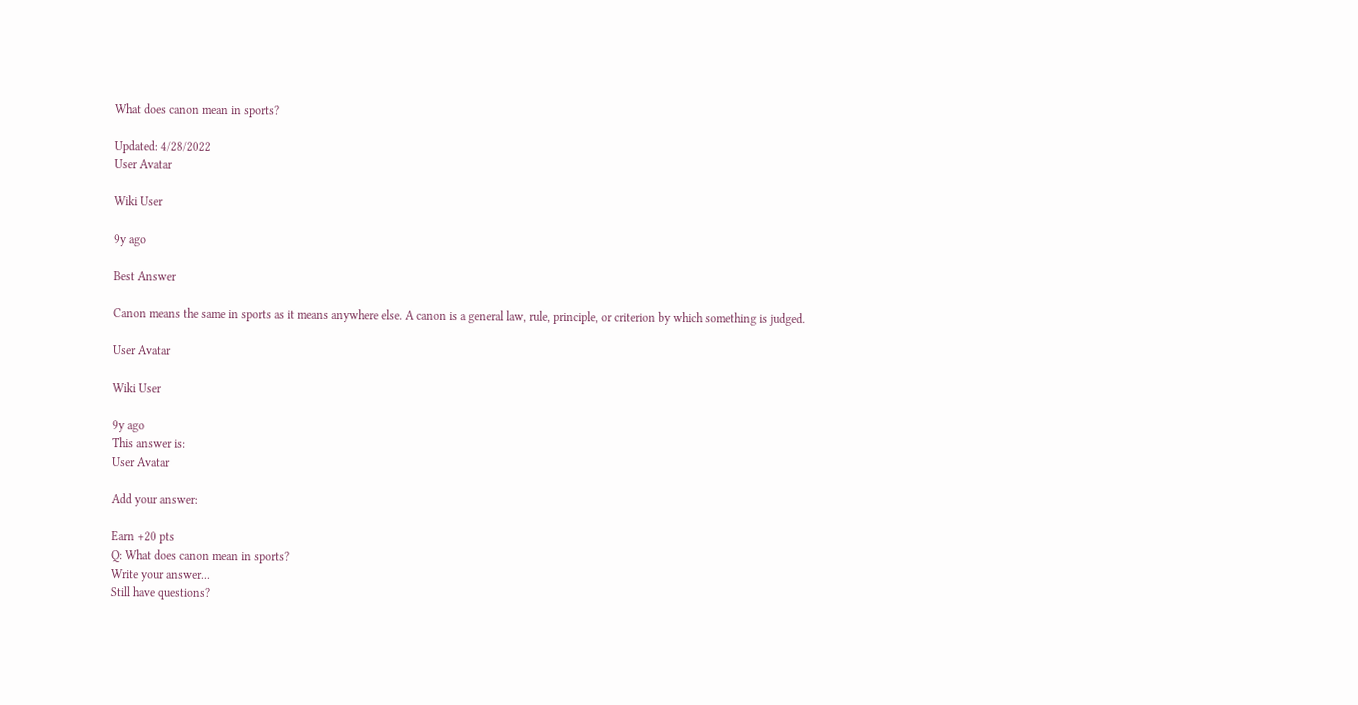What does canon mean in sports?

Updated: 4/28/2022
User Avatar

Wiki User

9y ago

Best Answer

Canon means the same in sports as it means anywhere else. A canon is a general law, rule, principle, or criterion by which something is judged.

User Avatar

Wiki User

9y ago
This answer is:
User Avatar

Add your answer:

Earn +20 pts
Q: What does canon mean in sports?
Write your answer...
Still have questions?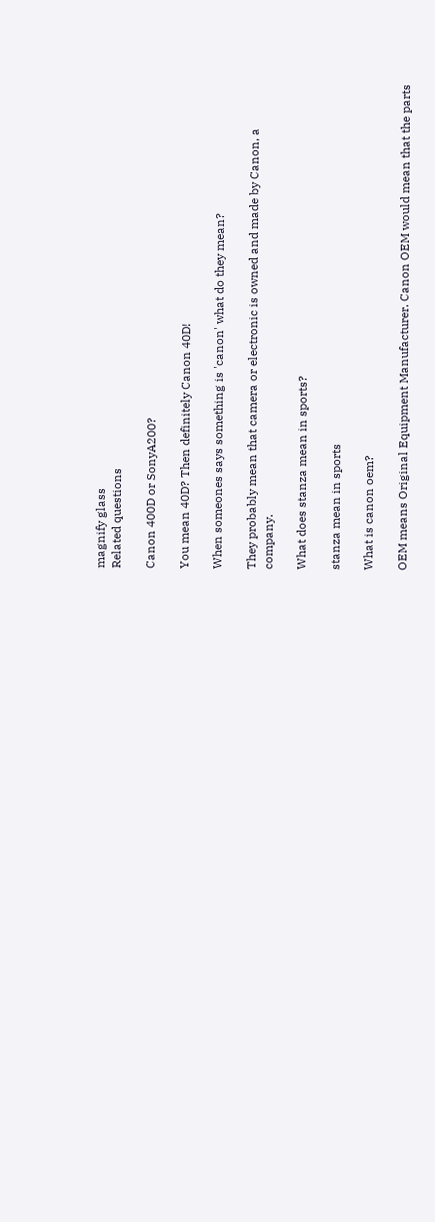magnify glass
Related questions

Canon 400D or SonyA200?

You mean 40D? Then definitely Canon 40D!

When someones says something is 'canon' what do they mean?

They probably mean that camera or electronic is owned and made by Canon, a company.

What does stanza mean in sports?

stanza mean in sports

What is canon oem?

OEM means Original Equipment Manufacturer. Canon OEM would mean that the parts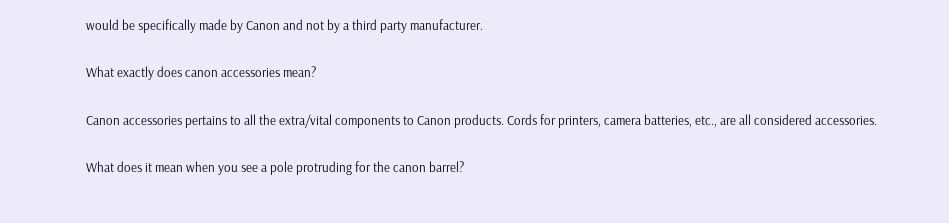would be specifically made by Canon and not by a third party manufacturer.

What exactly does canon accessories mean?

Canon accessories pertains to all the extra/vital components to Canon products. Cords for printers, camera batteries, etc., are all considered accessories.

What does it mean when you see a pole protruding for the canon barrel?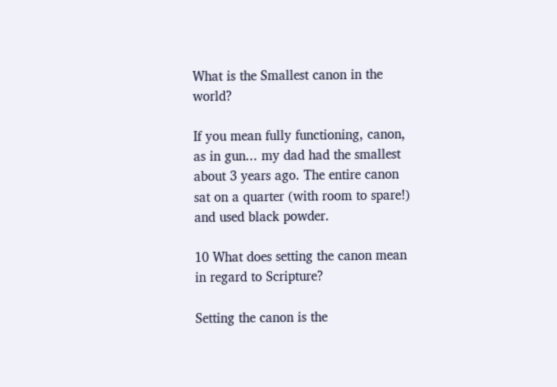What is the Smallest canon in the world?

If you mean fully functioning, canon, as in gun... my dad had the smallest about 3 years ago. The entire canon sat on a quarter (with room to spare!) and used black powder.

10 What does setting the canon mean in regard to Scripture?

Setting the canon is the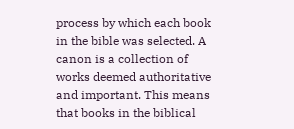process by which each book in the bible was selected. A canon is a collection of works deemed authoritative and important. This means that books in the biblical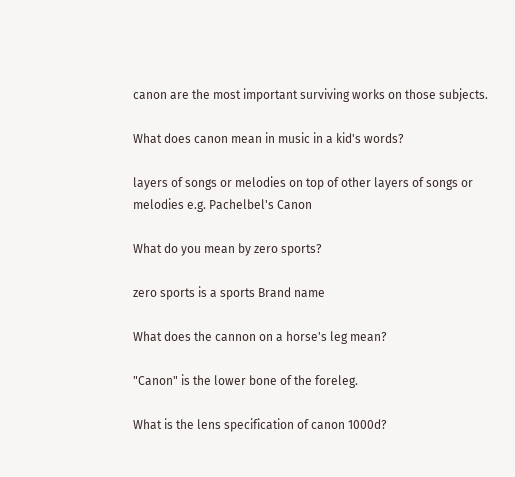canon are the most important surviving works on those subjects.

What does canon mean in music in a kid's words?

layers of songs or melodies on top of other layers of songs or melodies e.g. Pachelbel's Canon

What do you mean by zero sports?

zero sports is a sports Brand name

What does the cannon on a horse's leg mean?

"Canon" is the lower bone of the foreleg.

What is the lens specification of canon 1000d?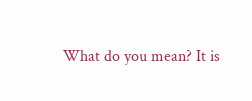What do you mean? It is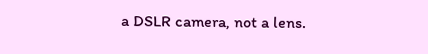a DSLR camera, not a lens.